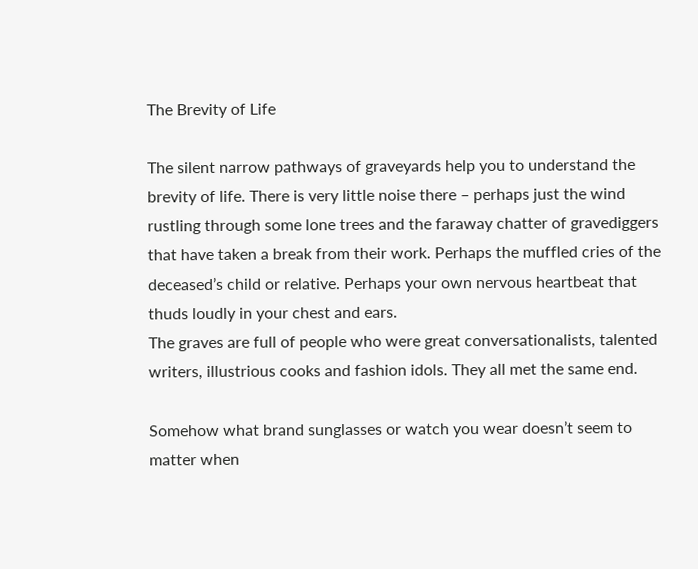The Brevity of Life

The silent narrow pathways of graveyards help you to understand the brevity of life. There is very little noise there – perhaps just the wind rustling through some lone trees and the faraway chatter of gravediggers that have taken a break from their work. Perhaps the muffled cries of the deceased’s child or relative. Perhaps your own nervous heartbeat that thuds loudly in your chest and ears.
The graves are full of people who were great conversationalists, talented writers, illustrious cooks and fashion idols. They all met the same end.

Somehow what brand sunglasses or watch you wear doesn’t seem to matter when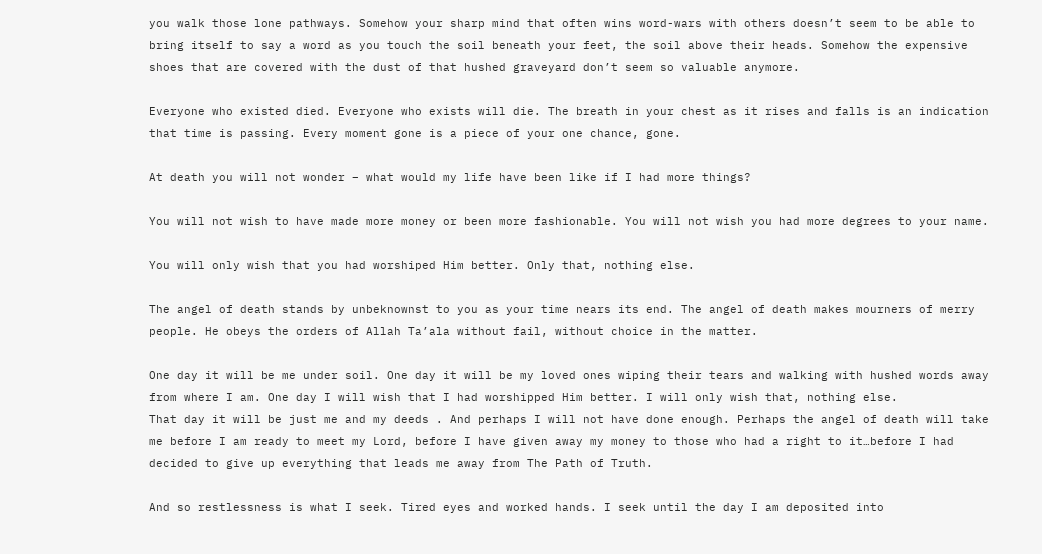you walk those lone pathways. Somehow your sharp mind that often wins word-wars with others doesn’t seem to be able to bring itself to say a word as you touch the soil beneath your feet, the soil above their heads. Somehow the expensive shoes that are covered with the dust of that hushed graveyard don’t seem so valuable anymore.

Everyone who existed died. Everyone who exists will die. The breath in your chest as it rises and falls is an indication that time is passing. Every moment gone is a piece of your one chance, gone.

At death you will not wonder – what would my life have been like if I had more things?

You will not wish to have made more money or been more fashionable. You will not wish you had more degrees to your name.

You will only wish that you had worshiped Him better. Only that, nothing else.

The angel of death stands by unbeknownst to you as your time nears its end. The angel of death makes mourners of merry people. He obeys the orders of Allah Ta’ala without fail, without choice in the matter.

One day it will be me under soil. One day it will be my loved ones wiping their tears and walking with hushed words away from where I am. One day I will wish that I had worshipped Him better. I will only wish that, nothing else.
That day it will be just me and my deeds . And perhaps I will not have done enough. Perhaps the angel of death will take me before I am ready to meet my Lord, before I have given away my money to those who had a right to it…before I had decided to give up everything that leads me away from The Path of Truth.

And so restlessness is what I seek. Tired eyes and worked hands. I seek until the day I am deposited into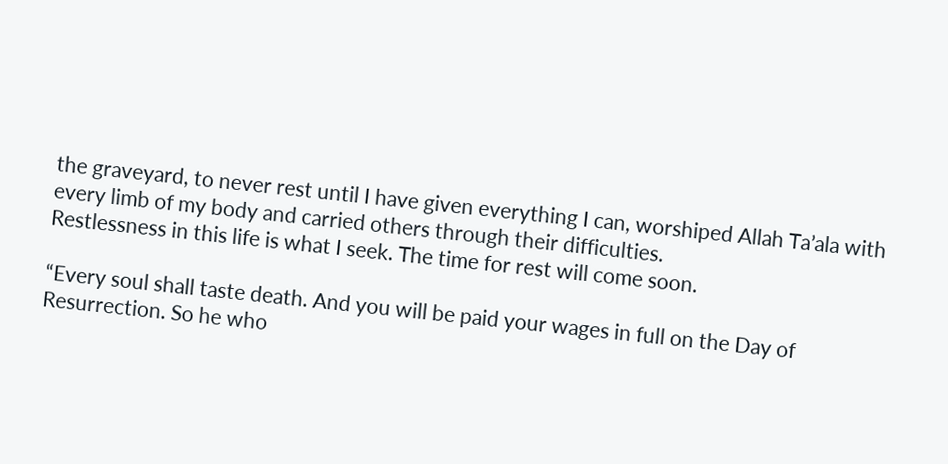the graveyard, to never rest until I have given everything I can, worshiped Allah Ta’ala with every limb of my body and carried others through their difficulties.
Restlessness in this life is what I seek. The time for rest will come soon.

“Every soul shall taste death. And you will be paid your wages in full on the Day of Resurrection. So he who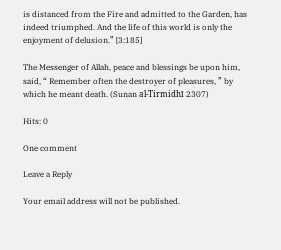is distanced from the Fire and admitted to the Garden, has indeed triumphed. And the life of this world is only the enjoyment of delusion.” [3:185]

The Messenger of Allah, peace and blessings be upon him, said, “ Remember often the destroyer of pleasures, ” by which he meant death. (Sunan al-Tirmidhī 2307)

Hits: 0

One comment

Leave a Reply

Your email address will not be published.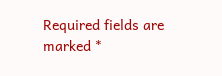Required fields are marked *